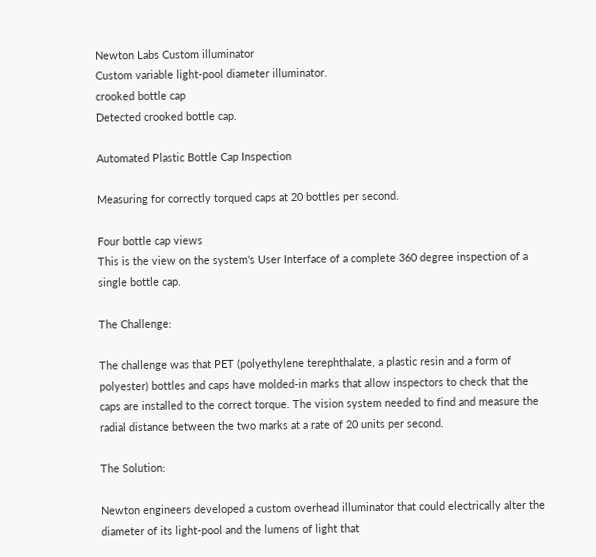Newton Labs Custom illuminator
Custom variable light-pool diameter illuminator.
crooked bottle cap
Detected crooked bottle cap.

Automated Plastic Bottle Cap Inspection

Measuring for correctly torqued caps at 20 bottles per second.

Four bottle cap views
This is the view on the system's User Interface of a complete 360 degree inspection of a single bottle cap.

The Challenge:

The challenge was that PET (polyethylene terephthalate, a plastic resin and a form of polyester) bottles and caps have molded-in marks that allow inspectors to check that the caps are installed to the correct torque. The vision system needed to find and measure the radial distance between the two marks at a rate of 20 units per second.

The Solution:

Newton engineers developed a custom overhead illuminator that could electrically alter the diameter of its light-pool and the lumens of light that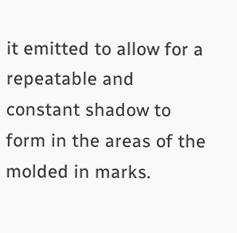it emitted to allow for a repeatable and constant shadow to form in the areas of the molded in marks.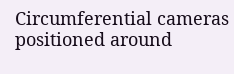Circumferential cameras positioned around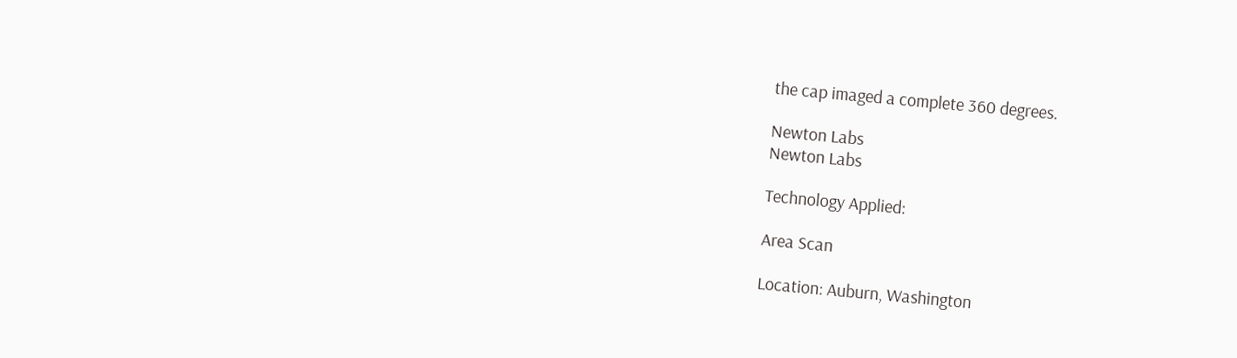the cap imaged a complete 360 degrees.

Newton Labs
Newton Labs

Technology Applied:

Area Scan

Location: Auburn, Washington